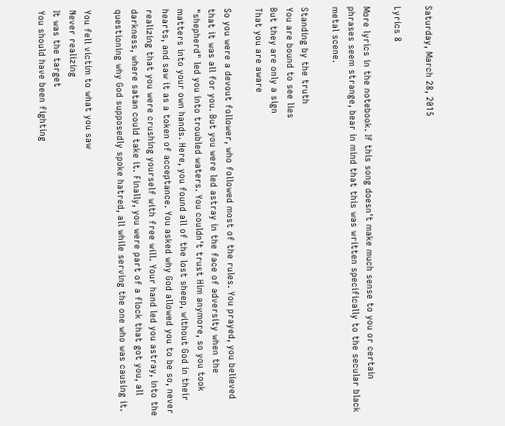Saturday, March 28, 2015

Lyrics 8

More lyrics in the notebook. If this song doesn't make much sense to you or certain phrases seem strange, bear in mind that this was written specifically to the secular black metal scene.

Standing by the truth
You are bound to see lies
But they are only a sign
That you are aware

So you were a devout follower, who followed most of the rules. You prayed, you believed that it was all for you. But you were led astray in the face of adversity when the "shepherd" led you into troubled waters. You couldn't trust Him anymore, so you took matters into your own hands. Here, you found all of the lost sheep, without God in their hearts, and saw it as a token of acceptance. You asked why God allowed you to be so, never realizing that you were crushing yourself with free will. Your hand led you astray, into the darkness, where satan could take it. Finally, you were part of a flock that got you, all questioning why God supposedly spoke hatred, all while serving the one who was causing it.

You fell victim to what you saw
Never realizing
It was the target
You should have been fighting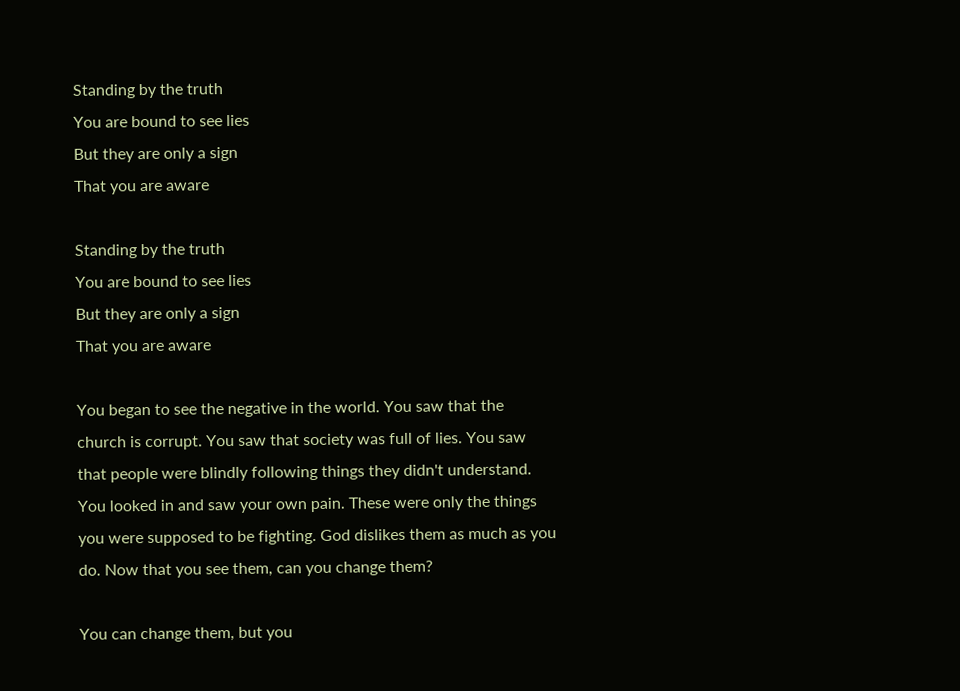Standing by the truth
You are bound to see lies
But they are only a sign
That you are aware

Standing by the truth
You are bound to see lies
But they are only a sign
That you are aware

You began to see the negative in the world. You saw that the church is corrupt. You saw that society was full of lies. You saw that people were blindly following things they didn't understand. You looked in and saw your own pain. These were only the things you were supposed to be fighting. God dislikes them as much as you do. Now that you see them, can you change them?

You can change them, but you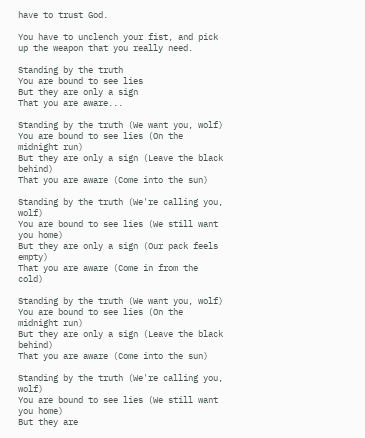have to trust God.

You have to unclench your fist, and pick up the weapon that you really need.

Standing by the truth
You are bound to see lies
But they are only a sign
That you are aware...

Standing by the truth (We want you, wolf)
You are bound to see lies (On the midnight run)
But they are only a sign (Leave the black behind)
That you are aware (Come into the sun)

Standing by the truth (We're calling you, wolf)
You are bound to see lies (We still want you home)
But they are only a sign (Our pack feels empty)
That you are aware (Come in from the cold)

Standing by the truth (We want you, wolf)
You are bound to see lies (On the midnight run)
But they are only a sign (Leave the black behind)
That you are aware (Come into the sun)

Standing by the truth (We're calling you, wolf)
You are bound to see lies (We still want you home)
But they are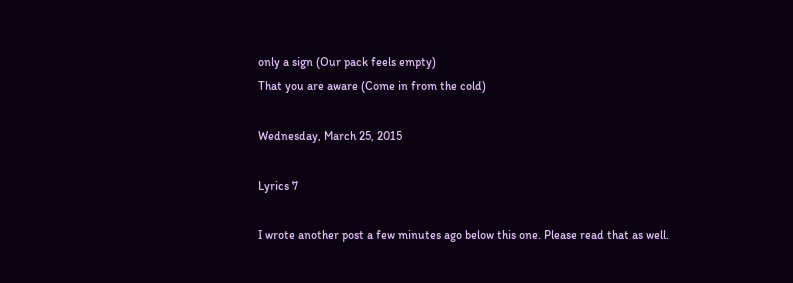only a sign (Our pack feels empty)
That you are aware (Come in from the cold)

Wednesday, March 25, 2015

Lyrics 7

I wrote another post a few minutes ago below this one. Please read that as well.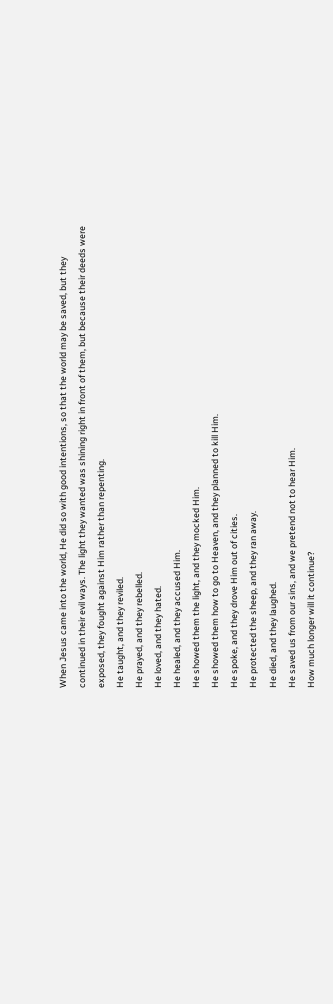When Jesus came into the world, He did so with good intentions, so that the world may be saved, but they continued in their evil ways. The light they wanted was shining right in front of them, but because their deeds were exposed, they fought against Him rather than repenting.
He taught, and they reviled.
He prayed, and they rebelled.
He loved, and they hated.
He healed, and they accused Him.
He showed them the light, and they mocked Him.
He showed them how to go to Heaven, and they planned to kill Him.
He spoke, and they drove Him out of cities.
He protected the sheep, and they ran away.
He died, and they laughed.
He saved us from our sins, and we pretend not to hear Him.
How much longer will it continue?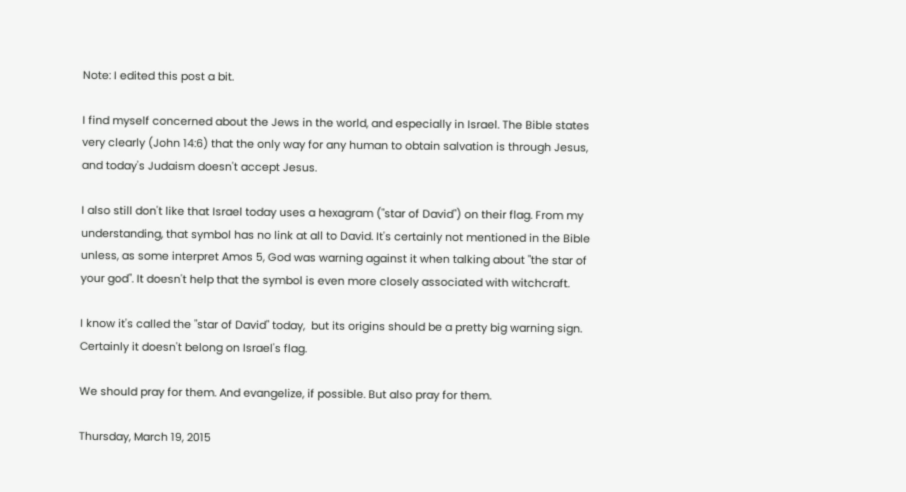Note: I edited this post a bit.

I find myself concerned about the Jews in the world, and especially in Israel. The Bible states very clearly (John 14:6) that the only way for any human to obtain salvation is through Jesus, and today's Judaism doesn't accept Jesus.

I also still don't like that Israel today uses a hexagram ("star of David") on their flag. From my understanding, that symbol has no link at all to David. It's certainly not mentioned in the Bible unless, as some interpret Amos 5, God was warning against it when talking about "the star of your god". It doesn't help that the symbol is even more closely associated with witchcraft.

I know it's called the "star of David" today,  but its origins should be a pretty big warning sign. Certainly it doesn't belong on Israel's flag.

We should pray for them. And evangelize, if possible. But also pray for them.

Thursday, March 19, 2015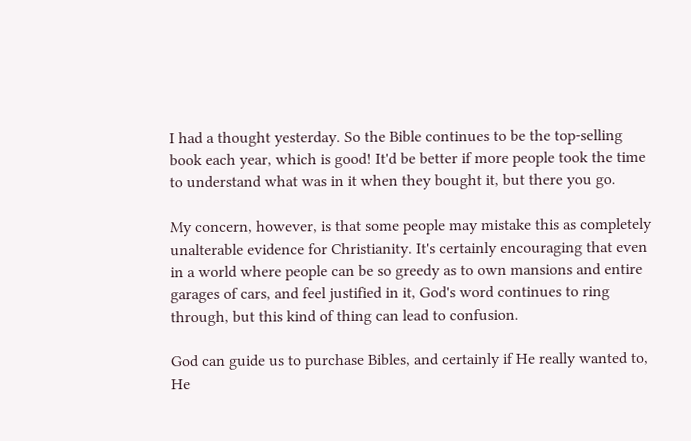I had a thought yesterday. So the Bible continues to be the top-selling book each year, which is good! It'd be better if more people took the time to understand what was in it when they bought it, but there you go.

My concern, however, is that some people may mistake this as completely unalterable evidence for Christianity. It's certainly encouraging that even in a world where people can be so greedy as to own mansions and entire garages of cars, and feel justified in it, God's word continues to ring through, but this kind of thing can lead to confusion.

God can guide us to purchase Bibles, and certainly if He really wanted to, He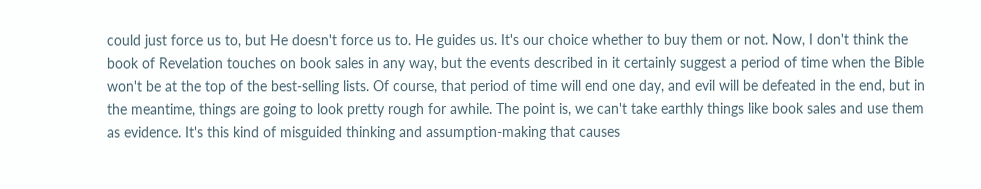could just force us to, but He doesn't force us to. He guides us. It's our choice whether to buy them or not. Now, I don't think the book of Revelation touches on book sales in any way, but the events described in it certainly suggest a period of time when the Bible won't be at the top of the best-selling lists. Of course, that period of time will end one day, and evil will be defeated in the end, but in the meantime, things are going to look pretty rough for awhile. The point is, we can't take earthly things like book sales and use them as evidence. It's this kind of misguided thinking and assumption-making that causes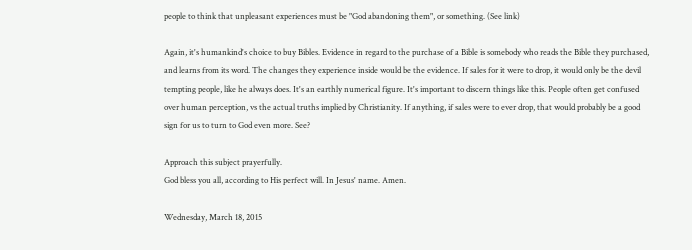people to think that unpleasant experiences must be "God abandoning them", or something. (See link)

Again, it's humankind's choice to buy Bibles. Evidence in regard to the purchase of a Bible is somebody who reads the Bible they purchased, and learns from its word. The changes they experience inside would be the evidence. If sales for it were to drop, it would only be the devil tempting people, like he always does. It's an earthly numerical figure. It's important to discern things like this. People often get confused over human perception, vs the actual truths implied by Christianity. If anything, if sales were to ever drop, that would probably be a good sign for us to turn to God even more. See?

Approach this subject prayerfully.
God bless you all, according to His perfect will. In Jesus' name. Amen.

Wednesday, March 18, 2015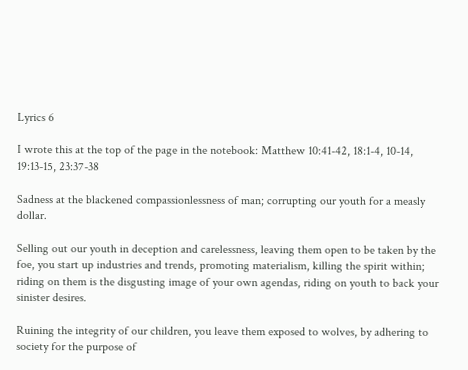Lyrics 6

I wrote this at the top of the page in the notebook: Matthew 10:41-42, 18:1-4, 10-14, 19:13-15, 23:37-38

Sadness at the blackened compassionlessness of man; corrupting our youth for a measly dollar.

Selling out our youth in deception and carelessness, leaving them open to be taken by the foe, you start up industries and trends, promoting materialism, killing the spirit within; riding on them is the disgusting image of your own agendas, riding on youth to back your sinister desires.

Ruining the integrity of our children, you leave them exposed to wolves, by adhering to society for the purpose of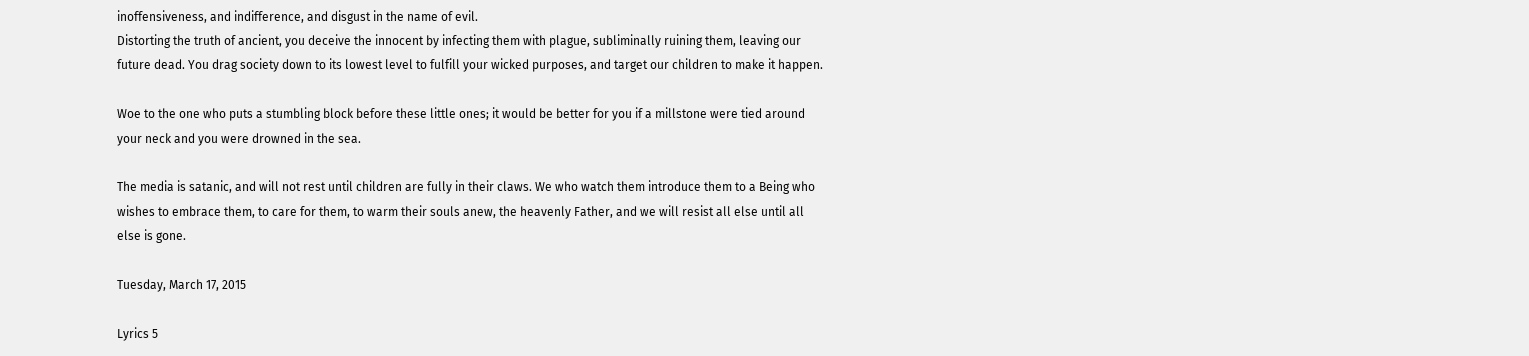inoffensiveness, and indifference, and disgust in the name of evil.
Distorting the truth of ancient, you deceive the innocent by infecting them with plague, subliminally ruining them, leaving our future dead. You drag society down to its lowest level to fulfill your wicked purposes, and target our children to make it happen.

Woe to the one who puts a stumbling block before these little ones; it would be better for you if a millstone were tied around your neck and you were drowned in the sea.

The media is satanic, and will not rest until children are fully in their claws. We who watch them introduce them to a Being who wishes to embrace them, to care for them, to warm their souls anew, the heavenly Father, and we will resist all else until all else is gone.

Tuesday, March 17, 2015

Lyrics 5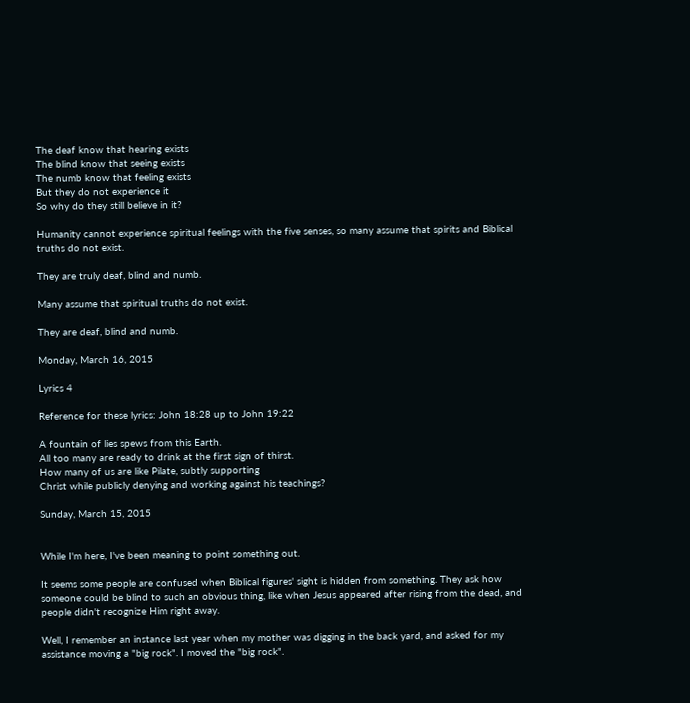The deaf know that hearing exists
The blind know that seeing exists
The numb know that feeling exists
But they do not experience it
So why do they still believe in it?

Humanity cannot experience spiritual feelings with the five senses, so many assume that spirits and Biblical truths do not exist.

They are truly deaf, blind and numb.

Many assume that spiritual truths do not exist.

They are deaf, blind and numb.

Monday, March 16, 2015

Lyrics 4

Reference for these lyrics: John 18:28 up to John 19:22

A fountain of lies spews from this Earth.
All too many are ready to drink at the first sign of thirst.
How many of us are like Pilate, subtly supporting
Christ while publicly denying and working against his teachings?

Sunday, March 15, 2015


While I'm here, I've been meaning to point something out.

It seems some people are confused when Biblical figures' sight is hidden from something. They ask how someone could be blind to such an obvious thing, like when Jesus appeared after rising from the dead, and people didn't recognize Him right away.

Well, I remember an instance last year when my mother was digging in the back yard, and asked for my assistance moving a "big rock". I moved the "big rock".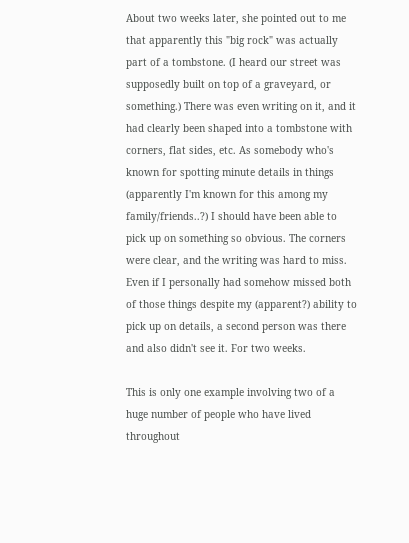About two weeks later, she pointed out to me that apparently this "big rock" was actually part of a tombstone. (I heard our street was supposedly built on top of a graveyard, or something.) There was even writing on it, and it had clearly been shaped into a tombstone with corners, flat sides, etc. As somebody who's known for spotting minute details in things (apparently I'm known for this among my family/friends..?) I should have been able to pick up on something so obvious. The corners were clear, and the writing was hard to miss. Even if I personally had somehow missed both of those things despite my (apparent?) ability to pick up on details, a second person was there and also didn't see it. For two weeks.

This is only one example involving two of a huge number of people who have lived throughout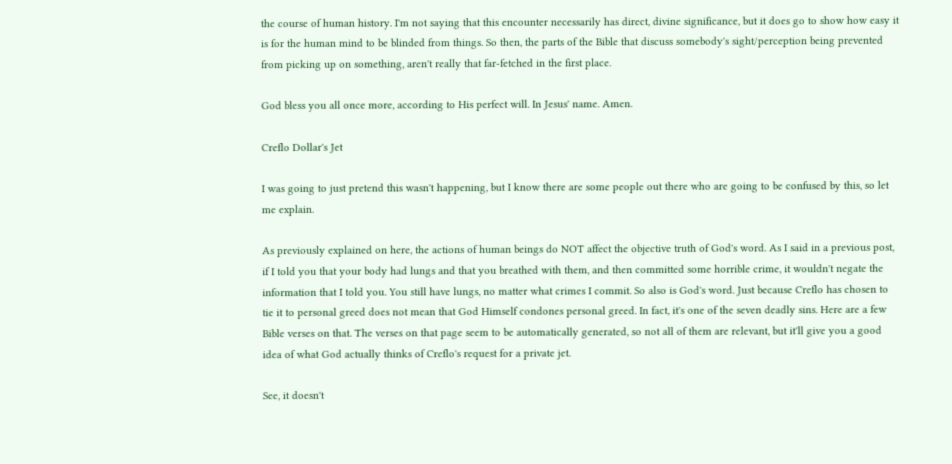the course of human history. I'm not saying that this encounter necessarily has direct, divine significance, but it does go to show how easy it is for the human mind to be blinded from things. So then, the parts of the Bible that discuss somebody's sight/perception being prevented from picking up on something, aren't really that far-fetched in the first place.

God bless you all once more, according to His perfect will. In Jesus' name. Amen.

Creflo Dollar's Jet

I was going to just pretend this wasn't happening, but I know there are some people out there who are going to be confused by this, so let me explain.

As previously explained on here, the actions of human beings do NOT affect the objective truth of God's word. As I said in a previous post, if I told you that your body had lungs and that you breathed with them, and then committed some horrible crime, it wouldn't negate the information that I told you. You still have lungs, no matter what crimes I commit. So also is God's word. Just because Creflo has chosen to tie it to personal greed does not mean that God Himself condones personal greed. In fact, it's one of the seven deadly sins. Here are a few Bible verses on that. The verses on that page seem to be automatically generated, so not all of them are relevant, but it'll give you a good idea of what God actually thinks of Creflo's request for a private jet.

See, it doesn't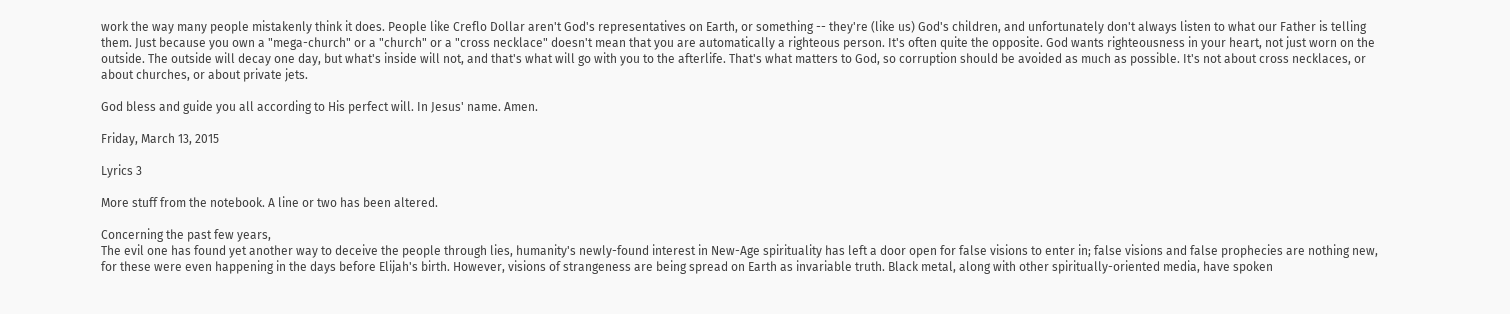work the way many people mistakenly think it does. People like Creflo Dollar aren't God's representatives on Earth, or something -- they're (like us) God's children, and unfortunately don't always listen to what our Father is telling them. Just because you own a "mega-church" or a "church" or a "cross necklace" doesn't mean that you are automatically a righteous person. It's often quite the opposite. God wants righteousness in your heart, not just worn on the outside. The outside will decay one day, but what's inside will not, and that's what will go with you to the afterlife. That's what matters to God, so corruption should be avoided as much as possible. It's not about cross necklaces, or about churches, or about private jets.

God bless and guide you all according to His perfect will. In Jesus' name. Amen.

Friday, March 13, 2015

Lyrics 3

More stuff from the notebook. A line or two has been altered.

Concerning the past few years,
The evil one has found yet another way to deceive the people through lies, humanity's newly-found interest in New-Age spirituality has left a door open for false visions to enter in; false visions and false prophecies are nothing new, for these were even happening in the days before Elijah's birth. However, visions of strangeness are being spread on Earth as invariable truth. Black metal, along with other spiritually-oriented media, have spoken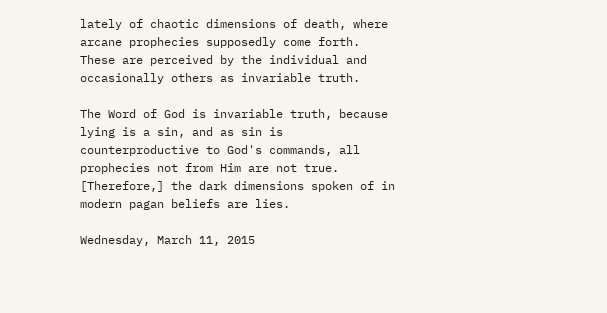lately of chaotic dimensions of death, where arcane prophecies supposedly come forth. These are perceived by the individual and occasionally others as invariable truth.

The Word of God is invariable truth, because lying is a sin, and as sin is counterproductive to God's commands, all prophecies not from Him are not true. [Therefore,] the dark dimensions spoken of in modern pagan beliefs are lies.

Wednesday, March 11, 2015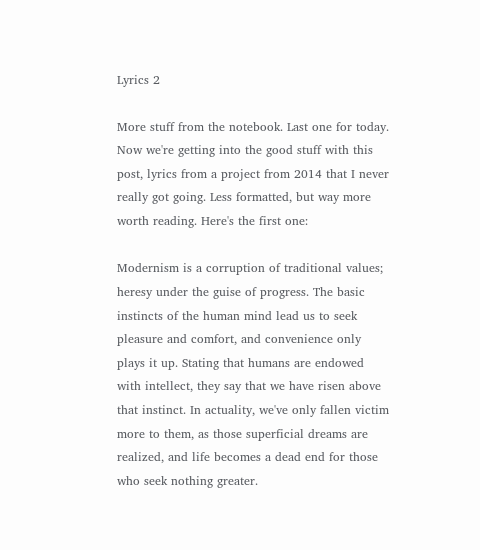Lyrics 2

More stuff from the notebook. Last one for today. Now we're getting into the good stuff with this post, lyrics from a project from 2014 that I never really got going. Less formatted, but way more worth reading. Here's the first one:

Modernism is a corruption of traditional values; heresy under the guise of progress. The basic instincts of the human mind lead us to seek pleasure and comfort, and convenience only plays it up. Stating that humans are endowed with intellect, they say that we have risen above that instinct. In actuality, we've only fallen victim more to them, as those superficial dreams are realized, and life becomes a dead end for those who seek nothing greater.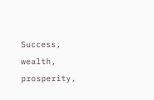Success, wealth, prosperity,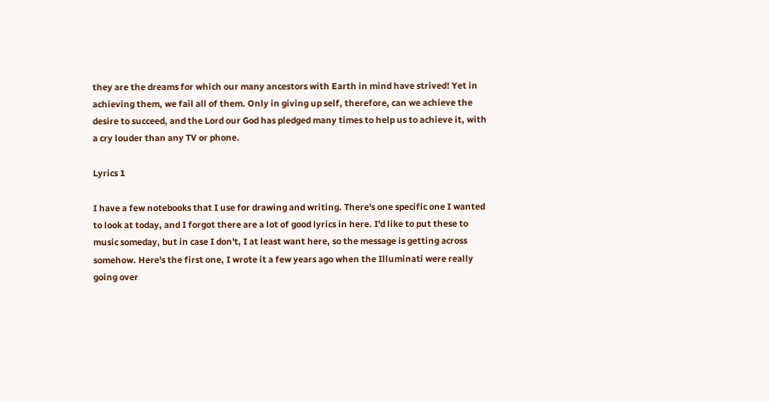they are the dreams for which our many ancestors with Earth in mind have strived! Yet in achieving them, we fail all of them. Only in giving up self, therefore, can we achieve the desire to succeed, and the Lord our God has pledged many times to help us to achieve it, with a cry louder than any TV or phone.

Lyrics 1

I have a few notebooks that I use for drawing and writing. There's one specific one I wanted to look at today, and I forgot there are a lot of good lyrics in here. I'd like to put these to music someday, but in case I don't, I at least want here, so the message is getting across somehow. Here's the first one, I wrote it a few years ago when the Illuminati were really going over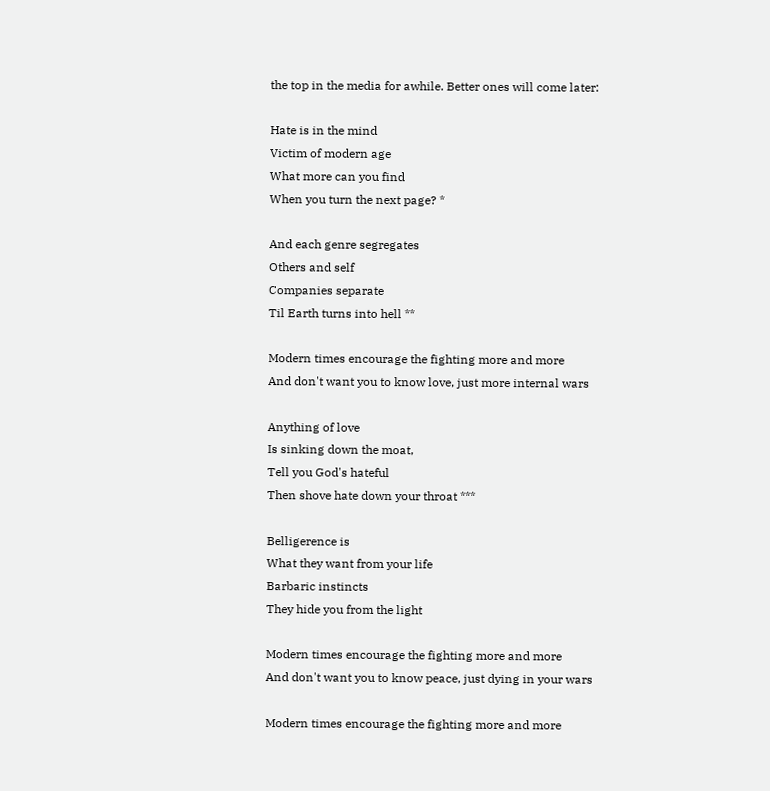the top in the media for awhile. Better ones will come later:

Hate is in the mind
Victim of modern age
What more can you find
When you turn the next page? *

And each genre segregates
Others and self
Companies separate
Til Earth turns into hell **

Modern times encourage the fighting more and more
And don't want you to know love, just more internal wars

Anything of love
Is sinking down the moat,
Tell you God's hateful
Then shove hate down your throat ***

Belligerence is
What they want from your life
Barbaric instincts
They hide you from the light

Modern times encourage the fighting more and more
And don't want you to know peace, just dying in your wars

Modern times encourage the fighting more and more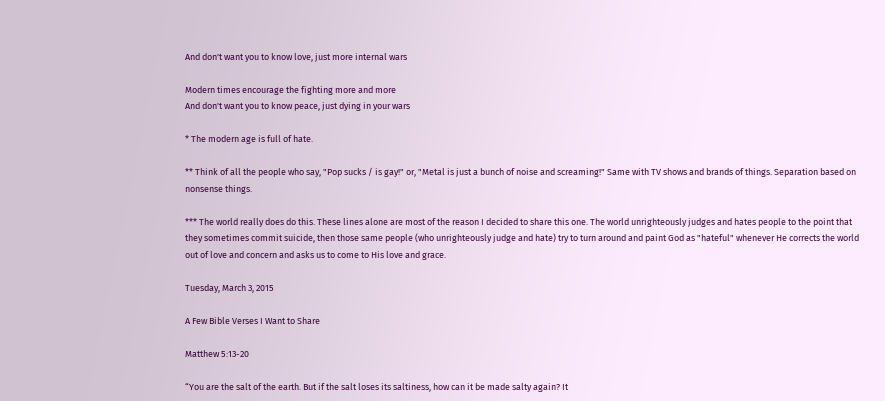And don't want you to know love, just more internal wars

Modern times encourage the fighting more and more
And don't want you to know peace, just dying in your wars

* The modern age is full of hate.

** Think of all the people who say, "Pop sucks / is gay!" or, "Metal is just a bunch of noise and screaming!" Same with TV shows and brands of things. Separation based on nonsense things.

*** The world really does do this. These lines alone are most of the reason I decided to share this one. The world unrighteously judges and hates people to the point that they sometimes commit suicide, then those same people (who unrighteously judge and hate) try to turn around and paint God as "hateful" whenever He corrects the world out of love and concern and asks us to come to His love and grace.

Tuesday, March 3, 2015

A Few Bible Verses I Want to Share

Matthew 5:13-20

“You are the salt of the earth. But if the salt loses its saltiness, how can it be made salty again? It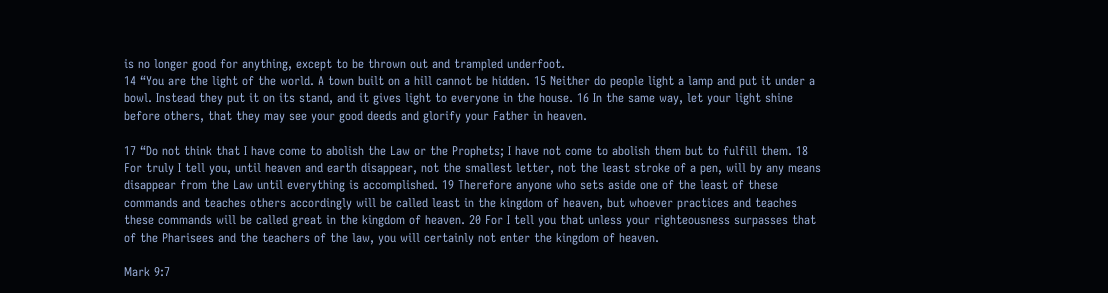is no longer good for anything, except to be thrown out and trampled underfoot.
14 “You are the light of the world. A town built on a hill cannot be hidden. 15 Neither do people light a lamp and put it under a bowl. Instead they put it on its stand, and it gives light to everyone in the house. 16 In the same way, let your light shine before others, that they may see your good deeds and glorify your Father in heaven.

17 “Do not think that I have come to abolish the Law or the Prophets; I have not come to abolish them but to fulfill them. 18 For truly I tell you, until heaven and earth disappear, not the smallest letter, not the least stroke of a pen, will by any means disappear from the Law until everything is accomplished. 19 Therefore anyone who sets aside one of the least of these commands and teaches others accordingly will be called least in the kingdom of heaven, but whoever practices and teaches these commands will be called great in the kingdom of heaven. 20 For I tell you that unless your righteousness surpasses that of the Pharisees and the teachers of the law, you will certainly not enter the kingdom of heaven.

Mark 9:7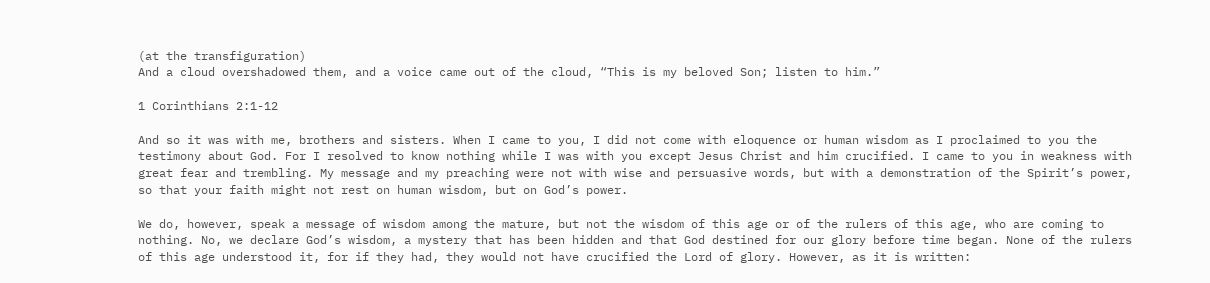(at the transfiguration)
And a cloud overshadowed them, and a voice came out of the cloud, “This is my beloved Son; listen to him.”

1 Corinthians 2:1-12

And so it was with me, brothers and sisters. When I came to you, I did not come with eloquence or human wisdom as I proclaimed to you the testimony about God. For I resolved to know nothing while I was with you except Jesus Christ and him crucified. I came to you in weakness with great fear and trembling. My message and my preaching were not with wise and persuasive words, but with a demonstration of the Spirit’s power, so that your faith might not rest on human wisdom, but on God’s power.

We do, however, speak a message of wisdom among the mature, but not the wisdom of this age or of the rulers of this age, who are coming to nothing. No, we declare God’s wisdom, a mystery that has been hidden and that God destined for our glory before time began. None of the rulers of this age understood it, for if they had, they would not have crucified the Lord of glory. However, as it is written: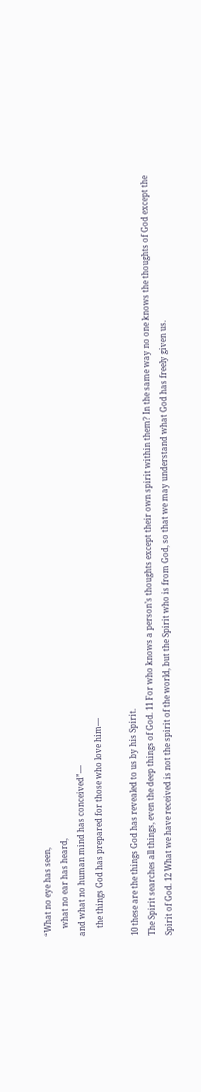“What no eye has seen,
    what no ear has heard,
and what no human mind has conceived”—
    the things God has prepared for those who love him—

10 these are the things God has revealed to us by his Spirit.
The Spirit searches all things, even the deep things of God. 11 For who knows a person’s thoughts except their own spirit within them? In the same way no one knows the thoughts of God except the Spirit of God. 12 What we have received is not the spirit of the world, but the Spirit who is from God, so that we may understand what God has freely given us.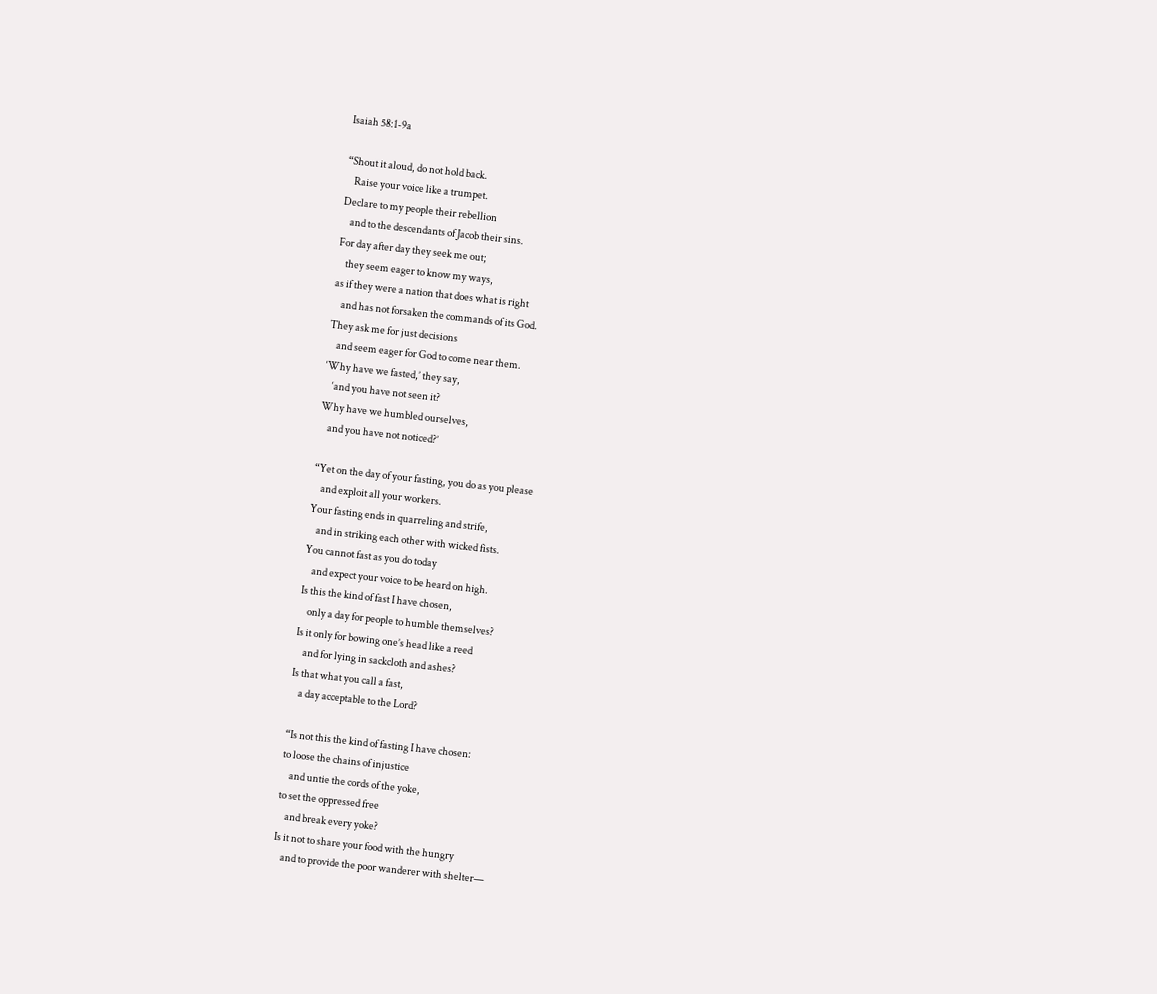Isaiah 58:1-9a

“Shout it aloud, do not hold back.
    Raise your voice like a trumpet.
Declare to my people their rebellion
    and to the descendants of Jacob their sins.
For day after day they seek me out;
    they seem eager to know my ways,
as if they were a nation that does what is right
    and has not forsaken the commands of its God.
They ask me for just decisions
    and seem eager for God to come near them.
‘Why have we fasted,’ they say,
    ‘and you have not seen it?
Why have we humbled ourselves,
    and you have not noticed?’

“Yet on the day of your fasting, you do as you please
    and exploit all your workers.
Your fasting ends in quarreling and strife,
    and in striking each other with wicked fists.
You cannot fast as you do today
    and expect your voice to be heard on high.
Is this the kind of fast I have chosen,
    only a day for people to humble themselves?
Is it only for bowing one’s head like a reed
    and for lying in sackcloth and ashes?
Is that what you call a fast,
    a day acceptable to the Lord?

“Is not this the kind of fasting I have chosen:
to loose the chains of injustice
    and untie the cords of the yoke,
to set the oppressed free
    and break every yoke?
Is it not to share your food with the hungry
    and to provide the poor wanderer with shelter—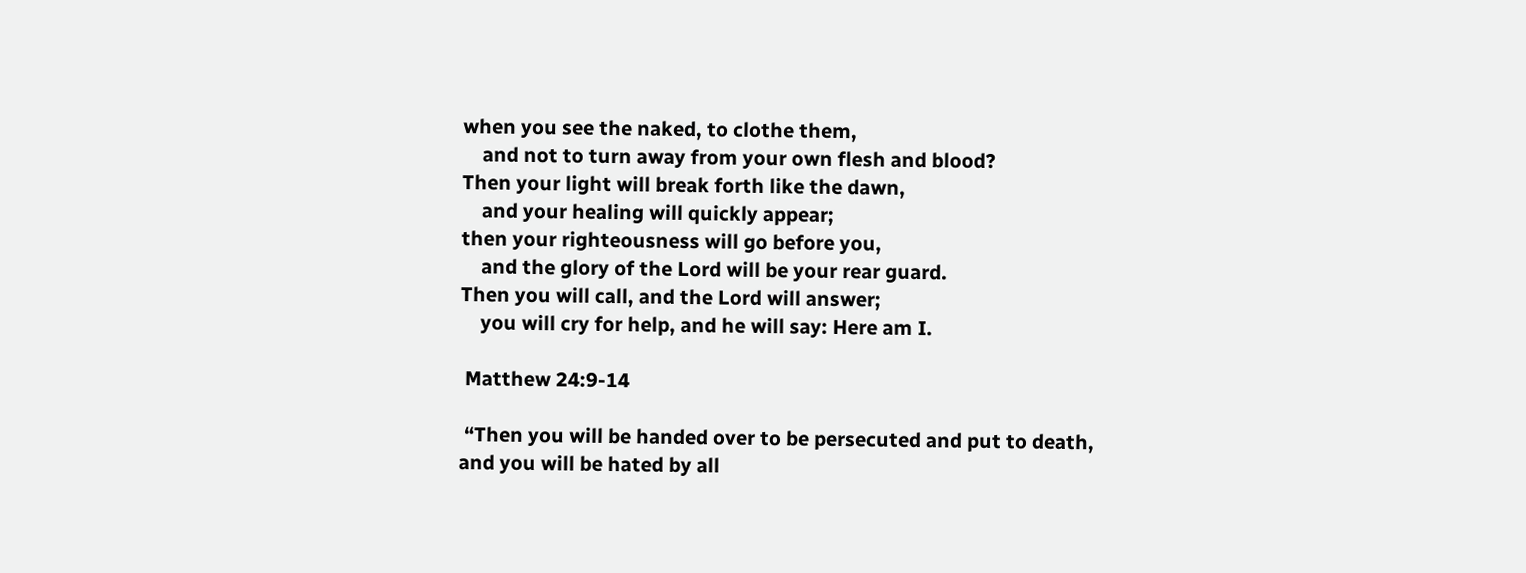when you see the naked, to clothe them,
    and not to turn away from your own flesh and blood?
Then your light will break forth like the dawn,
    and your healing will quickly appear;
then your righteousness will go before you,
    and the glory of the Lord will be your rear guard.
Then you will call, and the Lord will answer;
    you will cry for help, and he will say: Here am I.

 Matthew 24:9-14

 “Then you will be handed over to be persecuted and put to death, and you will be hated by all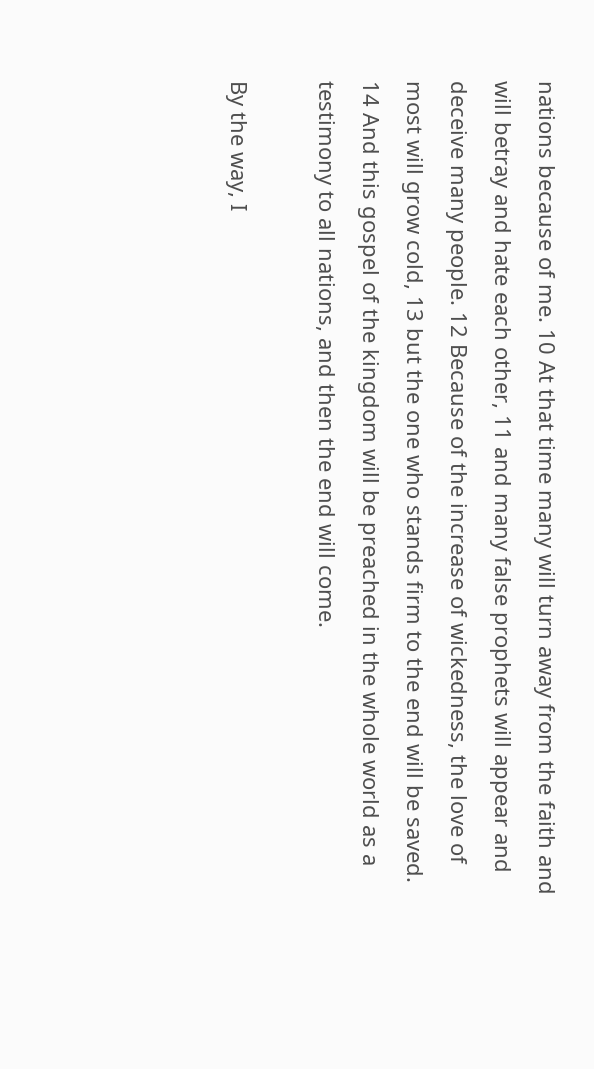nations because of me. 10 At that time many will turn away from the faith and will betray and hate each other, 11 and many false prophets will appear and deceive many people. 12 Because of the increase of wickedness, the love of most will grow cold, 13 but the one who stands firm to the end will be saved. 14 And this gospel of the kingdom will be preached in the whole world as a testimony to all nations, and then the end will come.

By the way, I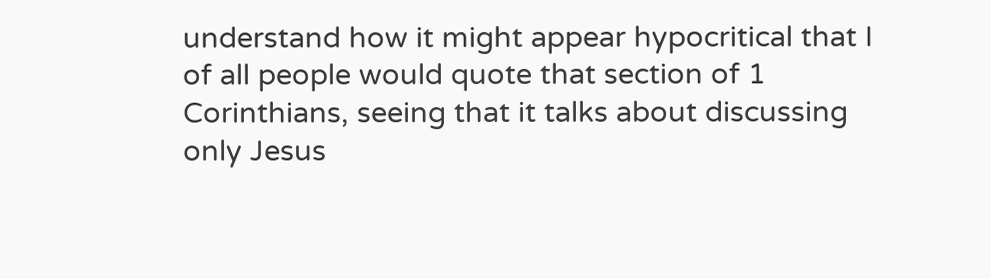understand how it might appear hypocritical that I of all people would quote that section of 1 Corinthians, seeing that it talks about discussing only Jesus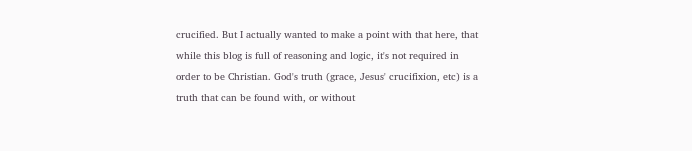crucified. But I actually wanted to make a point with that here, that while this blog is full of reasoning and logic, it's not required in order to be Christian. God's truth (grace, Jesus' crucifixion, etc) is a truth that can be found with, or without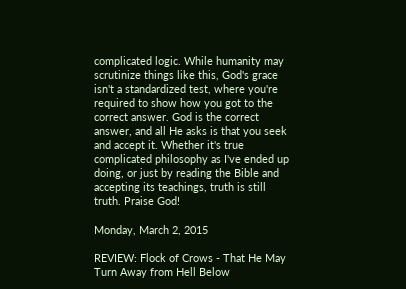complicated logic. While humanity may scrutinize things like this, God's grace isn't a standardized test, where you're required to show how you got to the correct answer. God is the correct answer, and all He asks is that you seek and accept it. Whether it's true complicated philosophy as I've ended up doing, or just by reading the Bible and accepting its teachings, truth is still truth. Praise God!

Monday, March 2, 2015

REVIEW: Flock of Crows - That He May Turn Away from Hell Below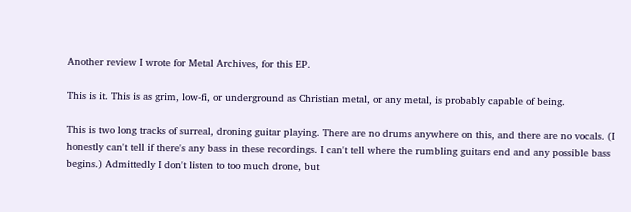Another review I wrote for Metal Archives, for this EP.

This is it. This is as grim, low-fi, or underground as Christian metal, or any metal, is probably capable of being.

This is two long tracks of surreal, droning guitar playing. There are no drums anywhere on this, and there are no vocals. (I honestly can't tell if there's any bass in these recordings. I can't tell where the rumbling guitars end and any possible bass begins.) Admittedly I don't listen to too much drone, but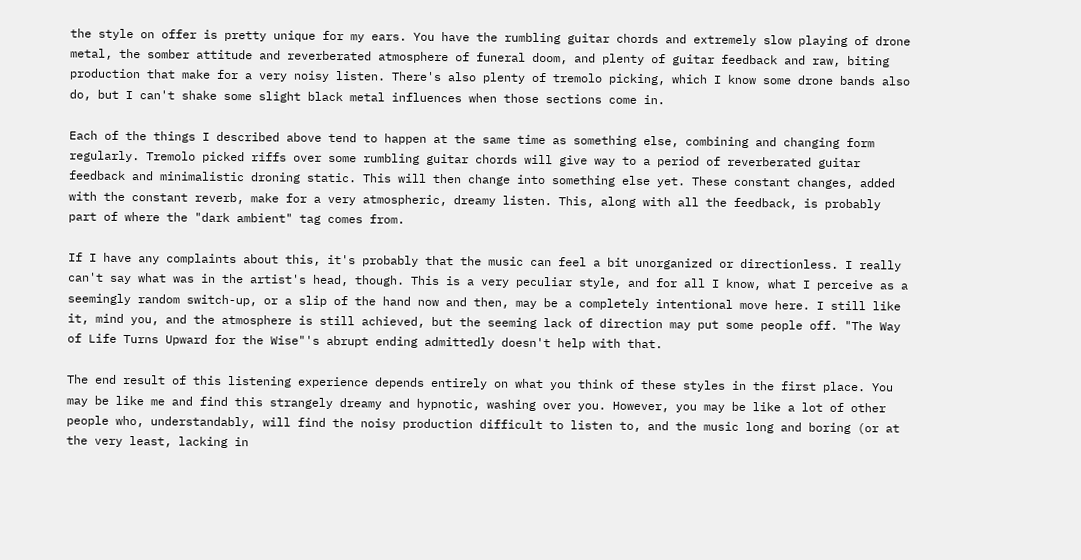the style on offer is pretty unique for my ears. You have the rumbling guitar chords and extremely slow playing of drone metal, the somber attitude and reverberated atmosphere of funeral doom, and plenty of guitar feedback and raw, biting production that make for a very noisy listen. There's also plenty of tremolo picking, which I know some drone bands also do, but I can't shake some slight black metal influences when those sections come in.

Each of the things I described above tend to happen at the same time as something else, combining and changing form regularly. Tremolo picked riffs over some rumbling guitar chords will give way to a period of reverberated guitar feedback and minimalistic droning static. This will then change into something else yet. These constant changes, added with the constant reverb, make for a very atmospheric, dreamy listen. This, along with all the feedback, is probably part of where the "dark ambient" tag comes from.

If I have any complaints about this, it's probably that the music can feel a bit unorganized or directionless. I really can't say what was in the artist's head, though. This is a very peculiar style, and for all I know, what I perceive as a seemingly random switch-up, or a slip of the hand now and then, may be a completely intentional move here. I still like it, mind you, and the atmosphere is still achieved, but the seeming lack of direction may put some people off. "The Way of Life Turns Upward for the Wise"'s abrupt ending admittedly doesn't help with that.

The end result of this listening experience depends entirely on what you think of these styles in the first place. You may be like me and find this strangely dreamy and hypnotic, washing over you. However, you may be like a lot of other people who, understandably, will find the noisy production difficult to listen to, and the music long and boring (or at the very least, lacking in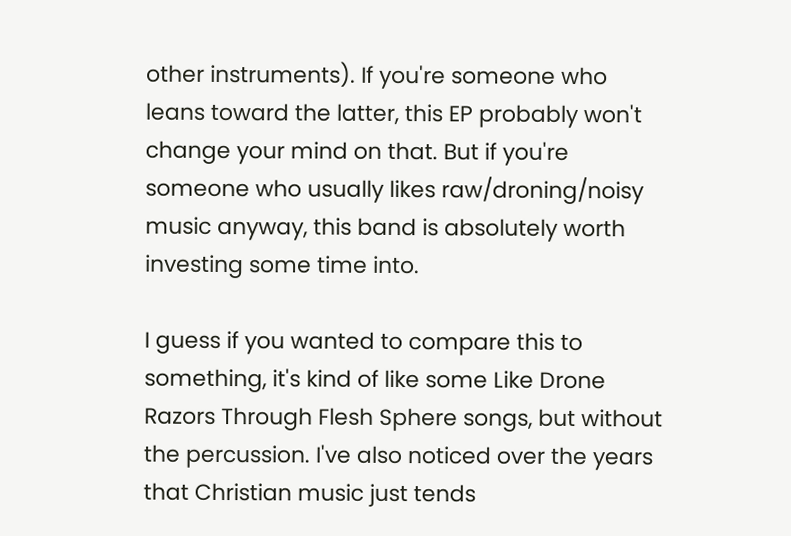other instruments). If you're someone who leans toward the latter, this EP probably won't change your mind on that. But if you're someone who usually likes raw/droning/noisy music anyway, this band is absolutely worth investing some time into.

I guess if you wanted to compare this to something, it's kind of like some Like Drone Razors Through Flesh Sphere songs, but without the percussion. I've also noticed over the years that Christian music just tends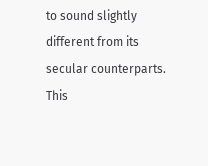to sound slightly different from its secular counterparts. This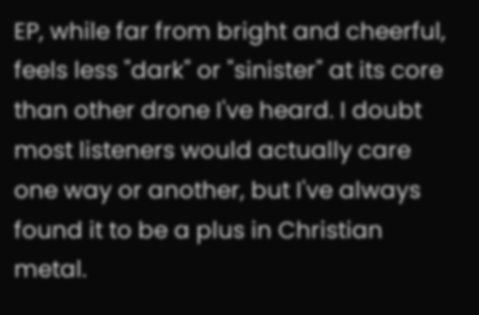EP, while far from bright and cheerful, feels less "dark" or "sinister" at its core than other drone I've heard. I doubt most listeners would actually care one way or another, but I've always found it to be a plus in Christian metal.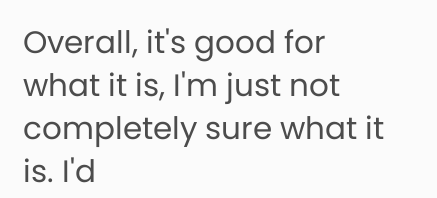Overall, it's good for what it is, I'm just not completely sure what it is. I'd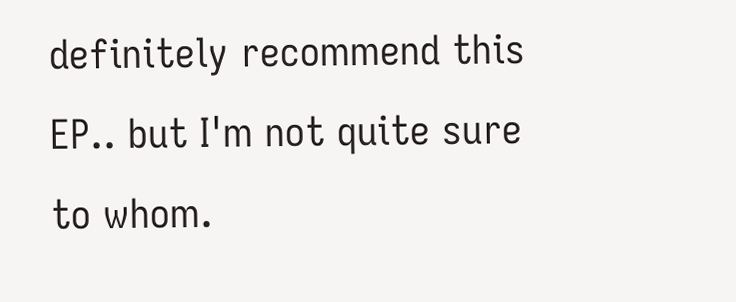definitely recommend this EP.. but I'm not quite sure to whom.